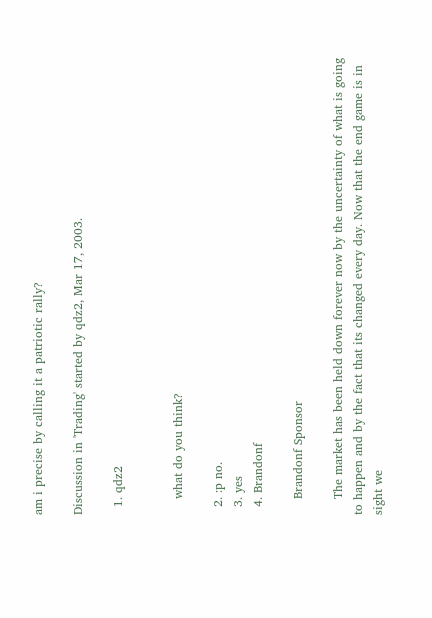am i precise by calling it a patriotic rally?

Discussion in 'Trading' started by qdz2, Mar 17, 2003.

  1. qdz2


    what do you think?

  2. :p no.
  3. yes
  4. Brandonf

    Brandonf Sponsor

    The market has been held down forever now by the uncertainty of what is going to happen and by the fact that its changed every day. Now that the end game is in sight we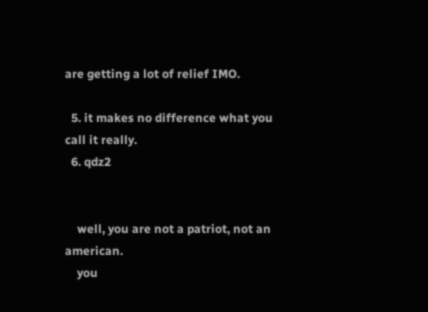are getting a lot of relief IMO.

  5. it makes no difference what you call it really.
  6. qdz2


    well, you are not a patriot, not an american.
    you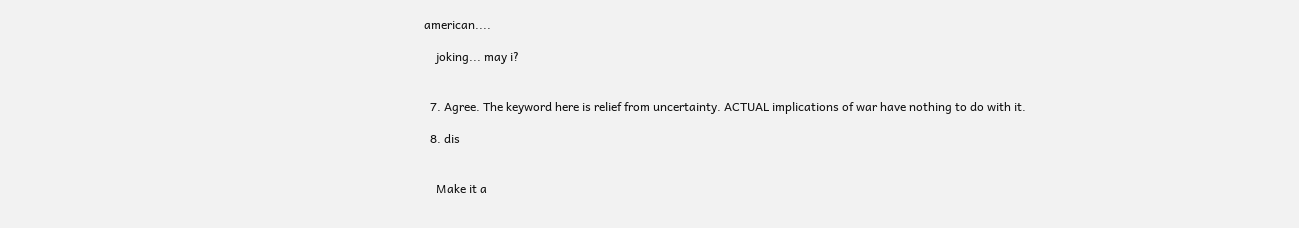american....

    joking... may i?


  7. Agree. The keyword here is relief from uncertainty. ACTUAL implications of war have nothing to do with it.

  8. dis


    Make it a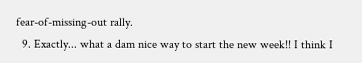fear-of-missing-out rally.
  9. Exactly... what a dam nice way to start the new week!! I think I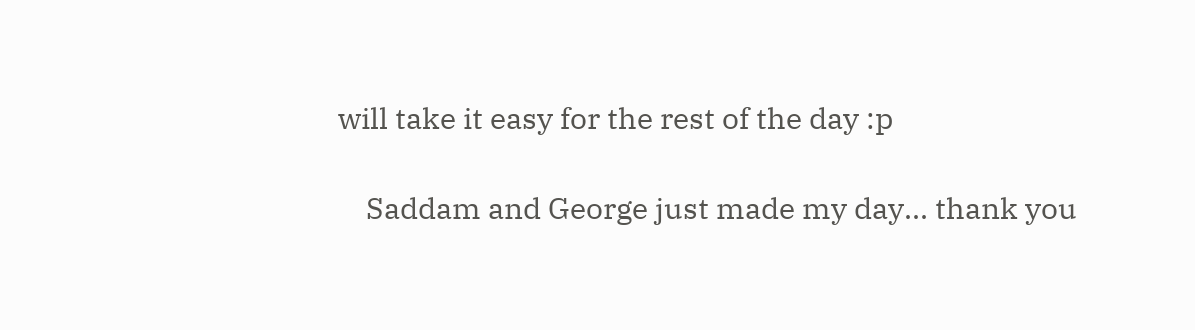will take it easy for the rest of the day :p

    Saddam and George just made my day... thank you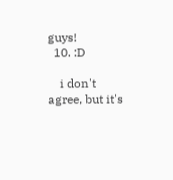guys!
  10. :D

    i don't agree, but it's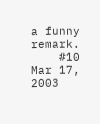a funny remark.
    #10     Mar 17, 2003